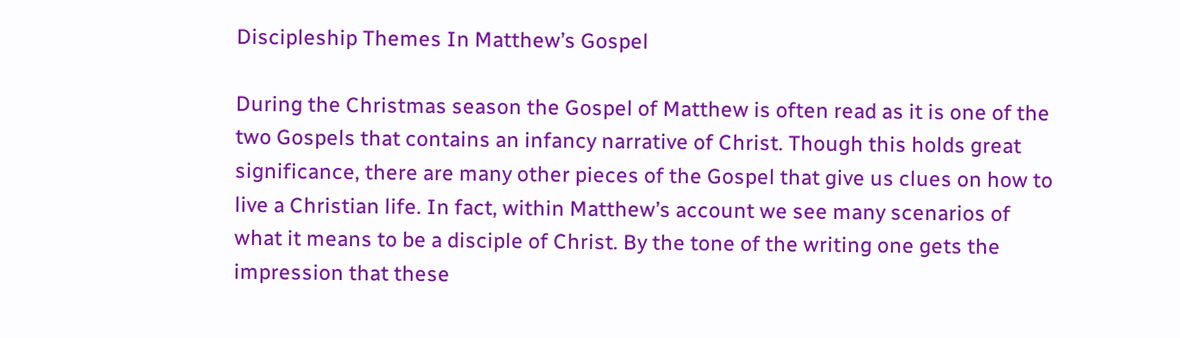Discipleship Themes In Matthew’s Gospel

During the Christmas season the Gospel of Matthew is often read as it is one of the two Gospels that contains an infancy narrative of Christ. Though this holds great significance, there are many other pieces of the Gospel that give us clues on how to live a Christian life. In fact, within Matthew’s account we see many scenarios of what it means to be a disciple of Christ. By the tone of the writing one gets the impression that these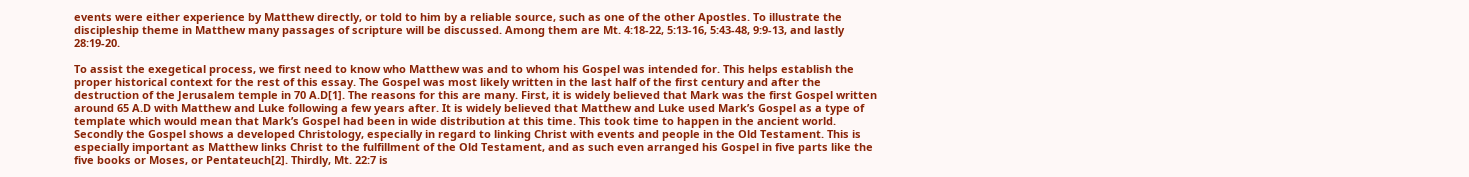events were either experience by Matthew directly, or told to him by a reliable source, such as one of the other Apostles. To illustrate the discipleship theme in Matthew many passages of scripture will be discussed. Among them are Mt. 4:18-22, 5:13-16, 5:43-48, 9:9-13, and lastly 28:19-20.

To assist the exegetical process, we first need to know who Matthew was and to whom his Gospel was intended for. This helps establish the proper historical context for the rest of this essay. The Gospel was most likely written in the last half of the first century and after the destruction of the Jerusalem temple in 70 A.D[1]. The reasons for this are many. First, it is widely believed that Mark was the first Gospel written around 65 A.D with Matthew and Luke following a few years after. It is widely believed that Matthew and Luke used Mark’s Gospel as a type of template which would mean that Mark’s Gospel had been in wide distribution at this time. This took time to happen in the ancient world. Secondly the Gospel shows a developed Christology, especially in regard to linking Christ with events and people in the Old Testament. This is especially important as Matthew links Christ to the fulfillment of the Old Testament, and as such even arranged his Gospel in five parts like the five books or Moses, or Pentateuch[2]. Thirdly, Mt. 22:7 is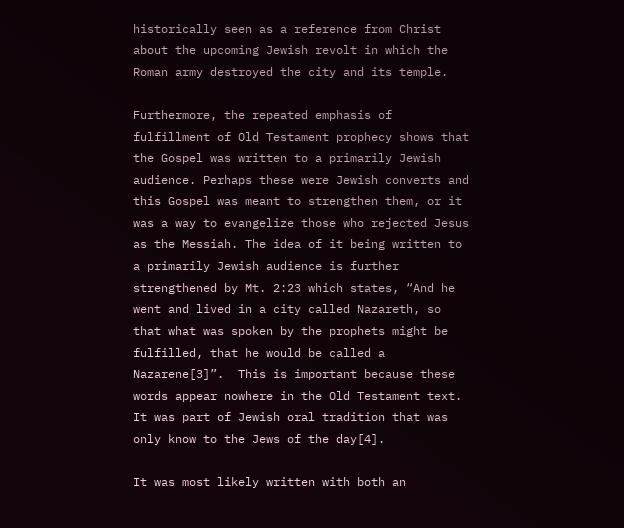historically seen as a reference from Christ about the upcoming Jewish revolt in which the Roman army destroyed the city and its temple.

Furthermore, the repeated emphasis of fulfillment of Old Testament prophecy shows that the Gospel was written to a primarily Jewish audience. Perhaps these were Jewish converts and this Gospel was meant to strengthen them, or it was a way to evangelize those who rejected Jesus as the Messiah. The idea of it being written to a primarily Jewish audience is further strengthened by Mt. 2:23 which states, “And he went and lived in a city called Nazareth, so that what was spoken by the prophets might be fulfilled, that he would be called a Nazarene[3]”.  This is important because these words appear nowhere in the Old Testament text. It was part of Jewish oral tradition that was only know to the Jews of the day[4].

It was most likely written with both an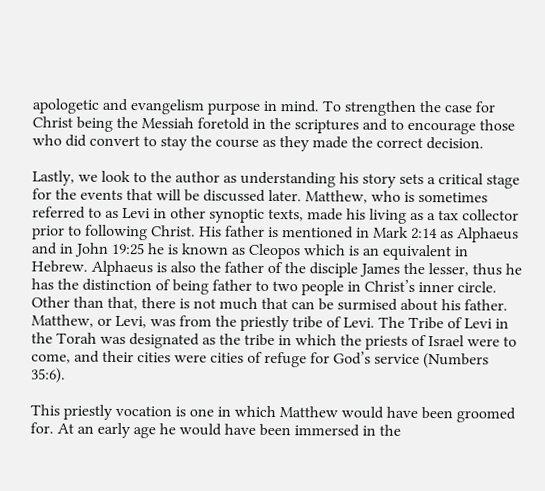apologetic and evangelism purpose in mind. To strengthen the case for Christ being the Messiah foretold in the scriptures and to encourage those who did convert to stay the course as they made the correct decision.

Lastly, we look to the author as understanding his story sets a critical stage for the events that will be discussed later. Matthew, who is sometimes referred to as Levi in other synoptic texts, made his living as a tax collector prior to following Christ. His father is mentioned in Mark 2:14 as Alphaeus and in John 19:25 he is known as Cleopos which is an equivalent in Hebrew. Alphaeus is also the father of the disciple James the lesser, thus he has the distinction of being father to two people in Christ’s inner circle. Other than that, there is not much that can be surmised about his father. Matthew, or Levi, was from the priestly tribe of Levi. The Tribe of Levi in the Torah was designated as the tribe in which the priests of Israel were to come, and their cities were cities of refuge for God’s service (Numbers 35:6).

This priestly vocation is one in which Matthew would have been groomed for. At an early age he would have been immersed in the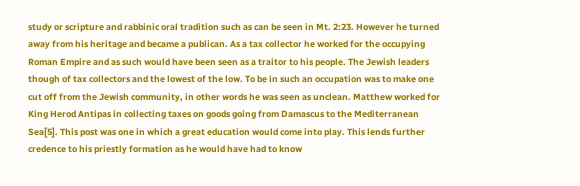study or scripture and rabbinic oral tradition such as can be seen in Mt. 2:23. However he turned away from his heritage and became a publican. As a tax collector he worked for the occupying Roman Empire and as such would have been seen as a traitor to his people. The Jewish leaders though of tax collectors and the lowest of the low. To be in such an occupation was to make one cut off from the Jewish community, in other words he was seen as unclean. Matthew worked for King Herod Antipas in collecting taxes on goods going from Damascus to the Mediterranean Sea[5]. This post was one in which a great education would come into play. This lends further credence to his priestly formation as he would have had to know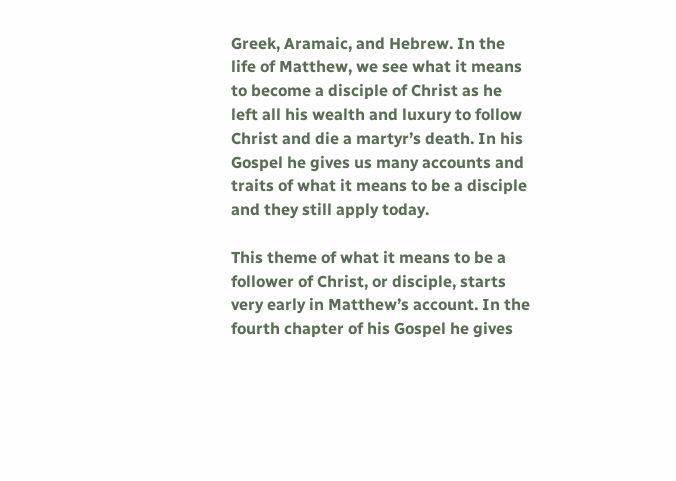Greek, Aramaic, and Hebrew. In the life of Matthew, we see what it means to become a disciple of Christ as he left all his wealth and luxury to follow Christ and die a martyr’s death. In his Gospel he gives us many accounts and traits of what it means to be a disciple and they still apply today.

This theme of what it means to be a follower of Christ, or disciple, starts very early in Matthew’s account. In the fourth chapter of his Gospel he gives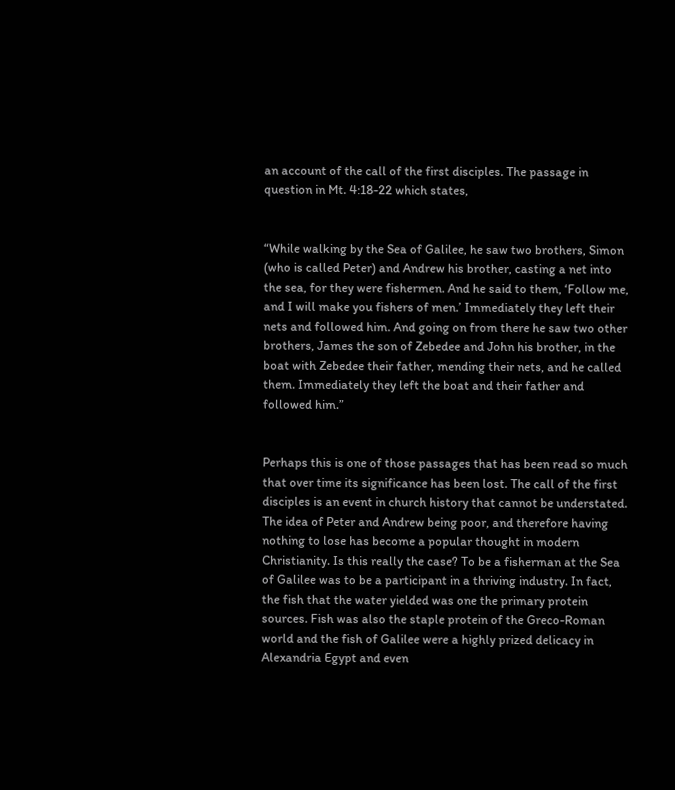an account of the call of the first disciples. The passage in question in Mt. 4:18-22 which states,


“While walking by the Sea of Galilee, he saw two brothers, Simon (who is called Peter) and Andrew his brother, casting a net into the sea, for they were fishermen. And he said to them, ‘Follow me, and I will make you fishers of men.’ Immediately they left their nets and followed him. And going on from there he saw two other brothers, James the son of Zebedee and John his brother, in the boat with Zebedee their father, mending their nets, and he called them. Immediately they left the boat and their father and followed him.”


Perhaps this is one of those passages that has been read so much that over time its significance has been lost. The call of the first disciples is an event in church history that cannot be understated. The idea of Peter and Andrew being poor, and therefore having nothing to lose has become a popular thought in modern Christianity. Is this really the case? To be a fisherman at the Sea of Galilee was to be a participant in a thriving industry. In fact, the fish that the water yielded was one the primary protein sources. Fish was also the staple protein of the Greco-Roman world and the fish of Galilee were a highly prized delicacy in Alexandria Egypt and even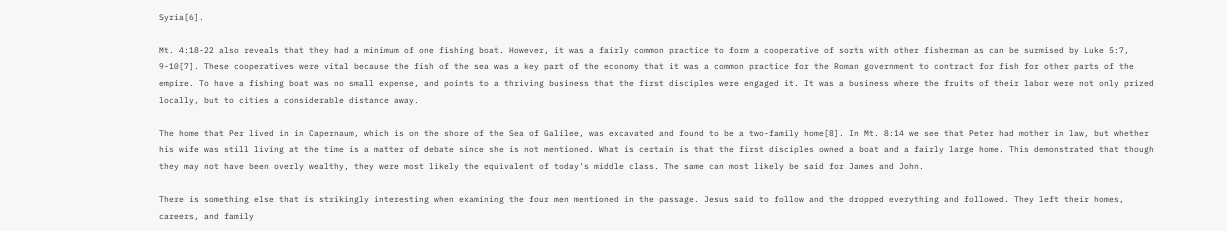Syria[6].

Mt. 4:18-22 also reveals that they had a minimum of one fishing boat. However, it was a fairly common practice to form a cooperative of sorts with other fisherman as can be surmised by Luke 5:7, 9-10[7]. These cooperatives were vital because the fish of the sea was a key part of the economy that it was a common practice for the Roman government to contract for fish for other parts of the empire. To have a fishing boat was no small expense, and points to a thriving business that the first disciples were engaged it. It was a business where the fruits of their labor were not only prized locally, but to cities a considerable distance away.

The home that Per lived in in Capernaum, which is on the shore of the Sea of Galilee, was excavated and found to be a two-family home[8]. In Mt. 8:14 we see that Peter had mother in law, but whether his wife was still living at the time is a matter of debate since she is not mentioned. What is certain is that the first disciples owned a boat and a fairly large home. This demonstrated that though they may not have been overly wealthy, they were most likely the equivalent of today’s middle class. The same can most likely be said for James and John.

There is something else that is strikingly interesting when examining the four men mentioned in the passage. Jesus said to follow and the dropped everything and followed. They left their homes, careers, and family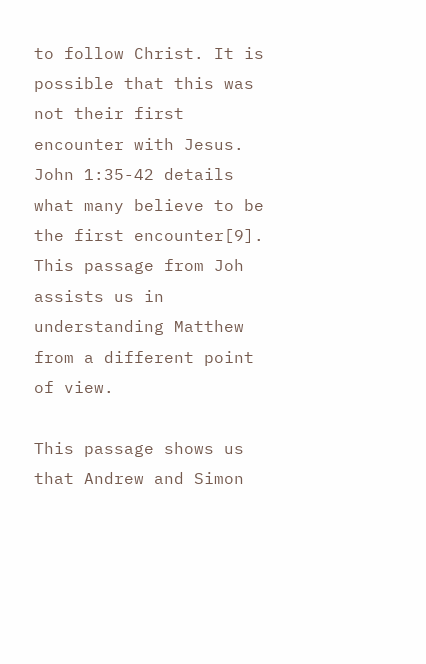to follow Christ. It is possible that this was not their first encounter with Jesus. John 1:35-42 details what many believe to be the first encounter[9]. This passage from Joh assists us in understanding Matthew from a different point of view.

This passage shows us that Andrew and Simon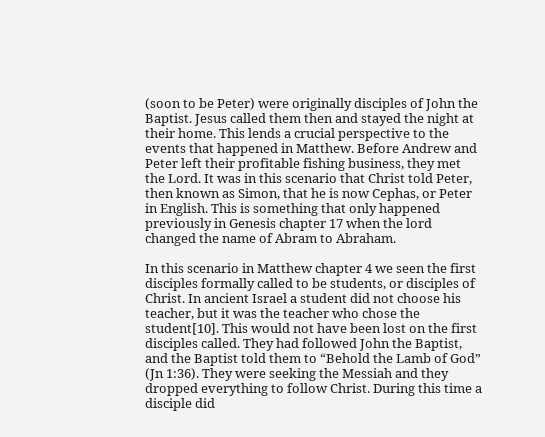(soon to be Peter) were originally disciples of John the Baptist. Jesus called them then and stayed the night at their home. This lends a crucial perspective to the events that happened in Matthew. Before Andrew and Peter left their profitable fishing business, they met the Lord. It was in this scenario that Christ told Peter, then known as Simon, that he is now Cephas, or Peter in English. This is something that only happened previously in Genesis chapter 17 when the lord changed the name of Abram to Abraham.

In this scenario in Matthew chapter 4 we seen the first disciples formally called to be students, or disciples of Christ. In ancient Israel a student did not choose his teacher, but it was the teacher who chose the student[10]. This would not have been lost on the first disciples called. They had followed John the Baptist, and the Baptist told them to “Behold the Lamb of God” (Jn 1:36). They were seeking the Messiah and they dropped everything to follow Christ. During this time a disciple did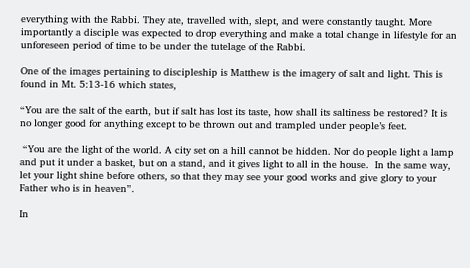everything with the Rabbi. They ate, travelled with, slept, and were constantly taught. More importantly a disciple was expected to drop everything and make a total change in lifestyle for an unforeseen period of time to be under the tutelage of the Rabbi.

One of the images pertaining to discipleship is Matthew is the imagery of salt and light. This is found in Mt. 5:13-16 which states,

“You are the salt of the earth, but if salt has lost its taste, how shall its saltiness be restored? It is no longer good for anything except to be thrown out and trampled under people’s feet.

 “You are the light of the world. A city set on a hill cannot be hidden. Nor do people light a lamp and put it under a basket, but on a stand, and it gives light to all in the house.  In the same way, let your light shine before others, so that they may see your good works and give glory to your Father who is in heaven”.

In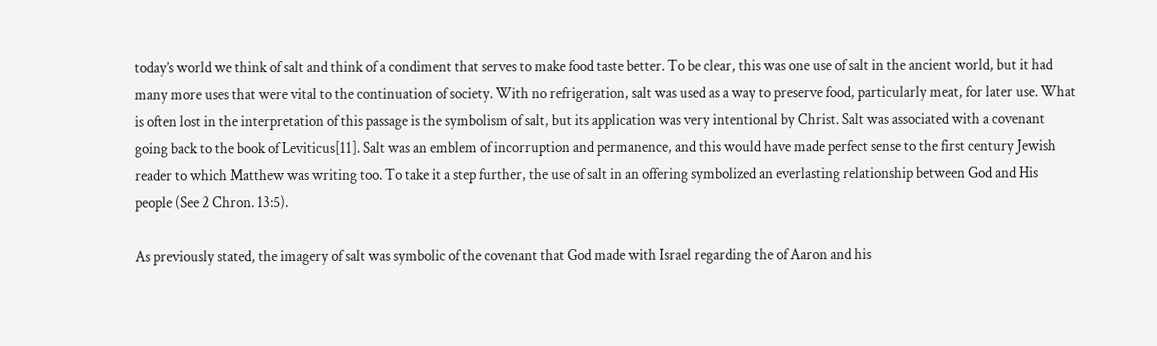today’s world we think of salt and think of a condiment that serves to make food taste better. To be clear, this was one use of salt in the ancient world, but it had many more uses that were vital to the continuation of society. With no refrigeration, salt was used as a way to preserve food, particularly meat, for later use. What is often lost in the interpretation of this passage is the symbolism of salt, but its application was very intentional by Christ. Salt was associated with a covenant going back to the book of Leviticus[11]. Salt was an emblem of incorruption and permanence, and this would have made perfect sense to the first century Jewish reader to which Matthew was writing too. To take it a step further, the use of salt in an offering symbolized an everlasting relationship between God and His people (See 2 Chron. 13:5).

As previously stated, the imagery of salt was symbolic of the covenant that God made with Israel regarding the of Aaron and his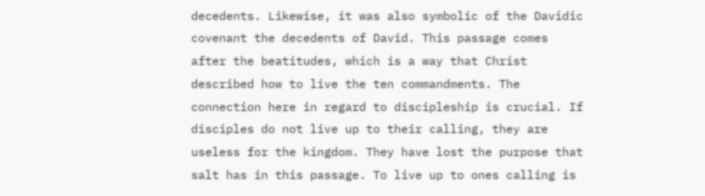decedents. Likewise, it was also symbolic of the Davidic covenant the decedents of David. This passage comes after the beatitudes, which is a way that Christ described how to live the ten commandments. The connection here in regard to discipleship is crucial. If disciples do not live up to their calling, they are useless for the kingdom. They have lost the purpose that salt has in this passage. To live up to ones calling is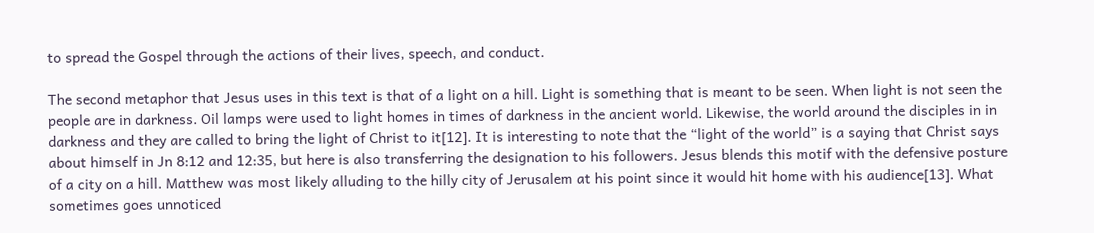to spread the Gospel through the actions of their lives, speech, and conduct.

The second metaphor that Jesus uses in this text is that of a light on a hill. Light is something that is meant to be seen. When light is not seen the people are in darkness. Oil lamps were used to light homes in times of darkness in the ancient world. Likewise, the world around the disciples in in darkness and they are called to bring the light of Christ to it[12]. It is interesting to note that the “light of the world” is a saying that Christ says about himself in Jn 8:12 and 12:35, but here is also transferring the designation to his followers. Jesus blends this motif with the defensive posture of a city on a hill. Matthew was most likely alluding to the hilly city of Jerusalem at his point since it would hit home with his audience[13]. What sometimes goes unnoticed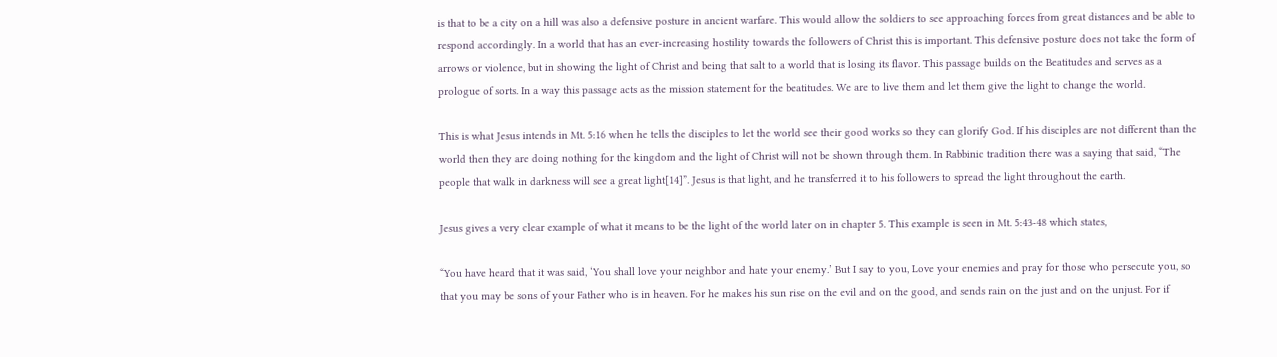is that to be a city on a hill was also a defensive posture in ancient warfare. This would allow the soldiers to see approaching forces from great distances and be able to respond accordingly. In a world that has an ever-increasing hostility towards the followers of Christ this is important. This defensive posture does not take the form of arrows or violence, but in showing the light of Christ and being that salt to a world that is losing its flavor. This passage builds on the Beatitudes and serves as a prologue of sorts. In a way this passage acts as the mission statement for the beatitudes. We are to live them and let them give the light to change the world.

This is what Jesus intends in Mt. 5:16 when he tells the disciples to let the world see their good works so they can glorify God. If his disciples are not different than the world then they are doing nothing for the kingdom and the light of Christ will not be shown through them. In Rabbinic tradition there was a saying that said, “The people that walk in darkness will see a great light[14]”. Jesus is that light, and he transferred it to his followers to spread the light throughout the earth.

Jesus gives a very clear example of what it means to be the light of the world later on in chapter 5. This example is seen in Mt. 5:43-48 which states,

“You have heard that it was said, ‘You shall love your neighbor and hate your enemy.’ But I say to you, Love your enemies and pray for those who persecute you, so that you may be sons of your Father who is in heaven. For he makes his sun rise on the evil and on the good, and sends rain on the just and on the unjust. For if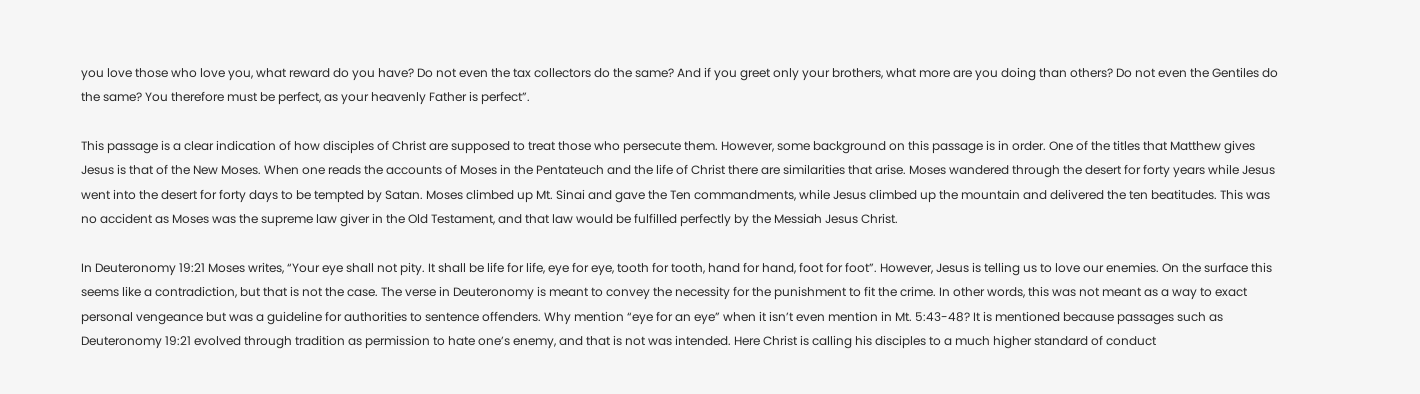you love those who love you, what reward do you have? Do not even the tax collectors do the same? And if you greet only your brothers, what more are you doing than others? Do not even the Gentiles do the same? You therefore must be perfect, as your heavenly Father is perfect”.

This passage is a clear indication of how disciples of Christ are supposed to treat those who persecute them. However, some background on this passage is in order. One of the titles that Matthew gives Jesus is that of the New Moses. When one reads the accounts of Moses in the Pentateuch and the life of Christ there are similarities that arise. Moses wandered through the desert for forty years while Jesus went into the desert for forty days to be tempted by Satan. Moses climbed up Mt. Sinai and gave the Ten commandments, while Jesus climbed up the mountain and delivered the ten beatitudes. This was no accident as Moses was the supreme law giver in the Old Testament, and that law would be fulfilled perfectly by the Messiah Jesus Christ.

In Deuteronomy 19:21 Moses writes, “Your eye shall not pity. It shall be life for life, eye for eye, tooth for tooth, hand for hand, foot for foot”. However, Jesus is telling us to love our enemies. On the surface this seems like a contradiction, but that is not the case. The verse in Deuteronomy is meant to convey the necessity for the punishment to fit the crime. In other words, this was not meant as a way to exact personal vengeance but was a guideline for authorities to sentence offenders. Why mention “eye for an eye” when it isn’t even mention in Mt. 5:43-48? It is mentioned because passages such as Deuteronomy 19:21 evolved through tradition as permission to hate one’s enemy, and that is not was intended. Here Christ is calling his disciples to a much higher standard of conduct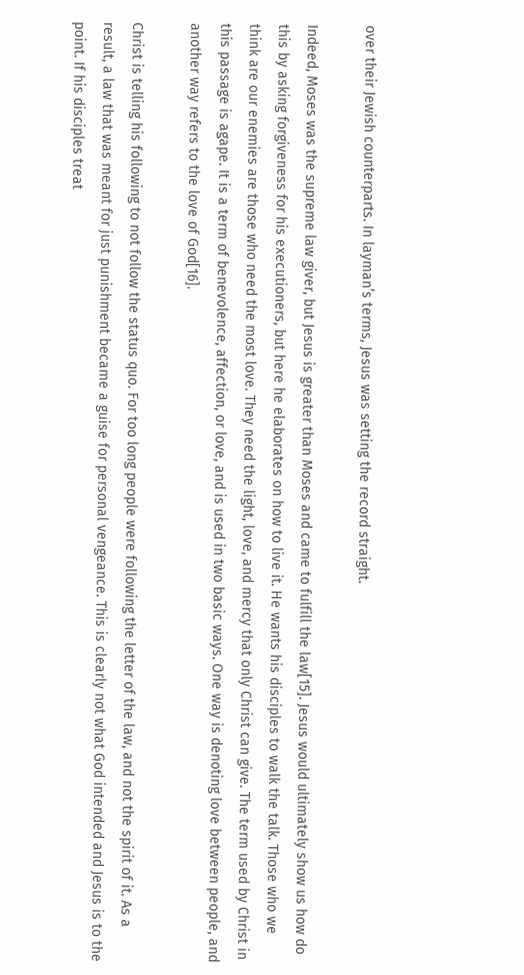over their Jewish counterparts. In layman’s terms, Jesus was setting the record straight.

Indeed, Moses was the supreme law giver, but Jesus is greater than Moses and came to fulfill the law[15]. Jesus would ultimately show us how do this by asking forgiveness for his executioners, but here he elaborates on how to live it. He wants his disciples to walk the talk. Those who we think are our enemies are those who need the most love. They need the light, love, and mercy that only Christ can give. The term used by Christ in this passage is agape. It is a term of benevolence, affection, or love, and is used in two basic ways. One way is denoting love between people, and another way refers to the love of God[16].

Christ is telling his following to not follow the status quo. For too long people were following the letter of the law, and not the spirit of it. As a result, a law that was meant for just punishment became a guise for personal vengeance. This is clearly not what God intended and Jesus is to the point. If his disciples treat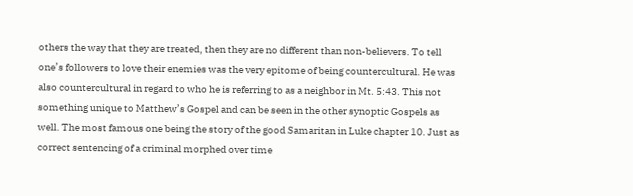others the way that they are treated, then they are no different than non-believers. To tell one’s followers to love their enemies was the very epitome of being countercultural. He was also countercultural in regard to who he is referring to as a neighbor in Mt. 5:43. This not something unique to Matthew’s Gospel and can be seen in the other synoptic Gospels as well. The most famous one being the story of the good Samaritan in Luke chapter 10. Just as correct sentencing of a criminal morphed over time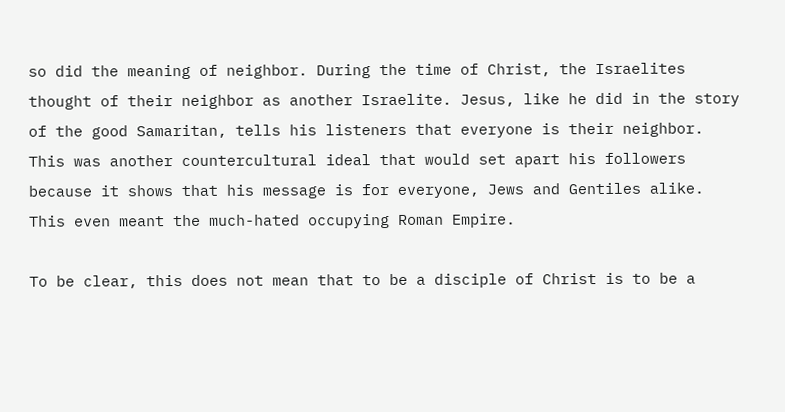so did the meaning of neighbor. During the time of Christ, the Israelites thought of their neighbor as another Israelite. Jesus, like he did in the story of the good Samaritan, tells his listeners that everyone is their neighbor. This was another countercultural ideal that would set apart his followers because it shows that his message is for everyone, Jews and Gentiles alike. This even meant the much-hated occupying Roman Empire.

To be clear, this does not mean that to be a disciple of Christ is to be a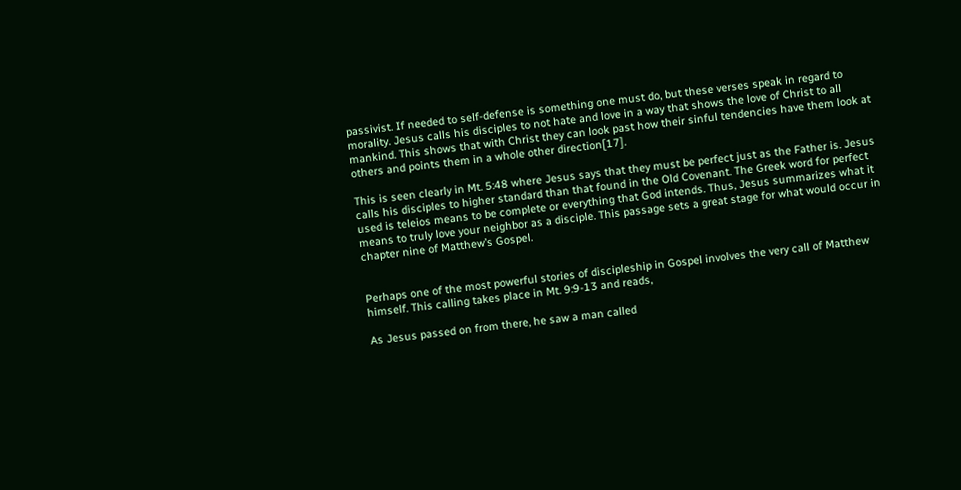passivist. If needed to self-defense is something one must do, but these verses speak in regard to morality. Jesus calls his disciples to not hate and love in a way that shows the love of Christ to all mankind. This shows that with Christ they can look past how their sinful tendencies have them look at others and points them in a whole other direction[17].

This is seen clearly in Mt. 5:48 where Jesus says that they must be perfect just as the Father is. Jesus calls his disciples to higher standard than that found in the Old Covenant. The Greek word for perfect used is teleios means to be complete or everything that God intends. Thus, Jesus summarizes what it means to truly love your neighbor as a disciple. This passage sets a great stage for what would occur in chapter nine of Matthew’s Gospel.


Perhaps one of the most powerful stories of discipleship in Gospel involves the very call of Matthew himself. This calling takes place in Mt. 9:9-13 and reads,

As Jesus passed on from there, he saw a man called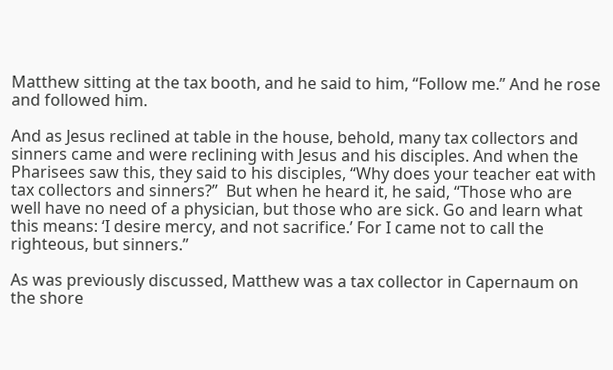Matthew sitting at the tax booth, and he said to him, “Follow me.” And he rose and followed him.

And as Jesus reclined at table in the house, behold, many tax collectors and sinners came and were reclining with Jesus and his disciples. And when the Pharisees saw this, they said to his disciples, “Why does your teacher eat with tax collectors and sinners?”  But when he heard it, he said, “Those who are well have no need of a physician, but those who are sick. Go and learn what this means: ‘I desire mercy, and not sacrifice.’ For I came not to call the righteous, but sinners.”

As was previously discussed, Matthew was a tax collector in Capernaum on the shore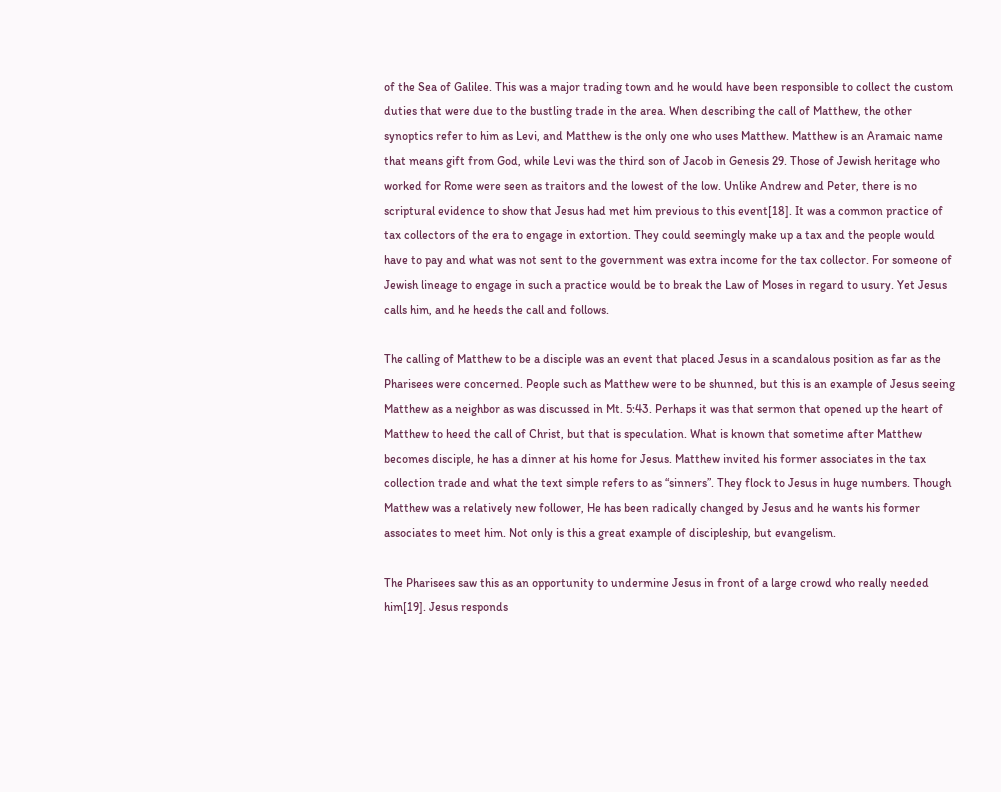of the Sea of Galilee. This was a major trading town and he would have been responsible to collect the custom duties that were due to the bustling trade in the area. When describing the call of Matthew, the other synoptics refer to him as Levi, and Matthew is the only one who uses Matthew. Matthew is an Aramaic name that means gift from God, while Levi was the third son of Jacob in Genesis 29. Those of Jewish heritage who worked for Rome were seen as traitors and the lowest of the low. Unlike Andrew and Peter, there is no scriptural evidence to show that Jesus had met him previous to this event[18]. It was a common practice of tax collectors of the era to engage in extortion. They could seemingly make up a tax and the people would have to pay and what was not sent to the government was extra income for the tax collector. For someone of Jewish lineage to engage in such a practice would be to break the Law of Moses in regard to usury. Yet Jesus calls him, and he heeds the call and follows.

The calling of Matthew to be a disciple was an event that placed Jesus in a scandalous position as far as the Pharisees were concerned. People such as Matthew were to be shunned, but this is an example of Jesus seeing Matthew as a neighbor as was discussed in Mt. 5:43. Perhaps it was that sermon that opened up the heart of Matthew to heed the call of Christ, but that is speculation. What is known that sometime after Matthew becomes disciple, he has a dinner at his home for Jesus. Matthew invited his former associates in the tax collection trade and what the text simple refers to as “sinners”. They flock to Jesus in huge numbers. Though Matthew was a relatively new follower, He has been radically changed by Jesus and he wants his former associates to meet him. Not only is this a great example of discipleship, but evangelism.

The Pharisees saw this as an opportunity to undermine Jesus in front of a large crowd who really needed him[19]. Jesus responds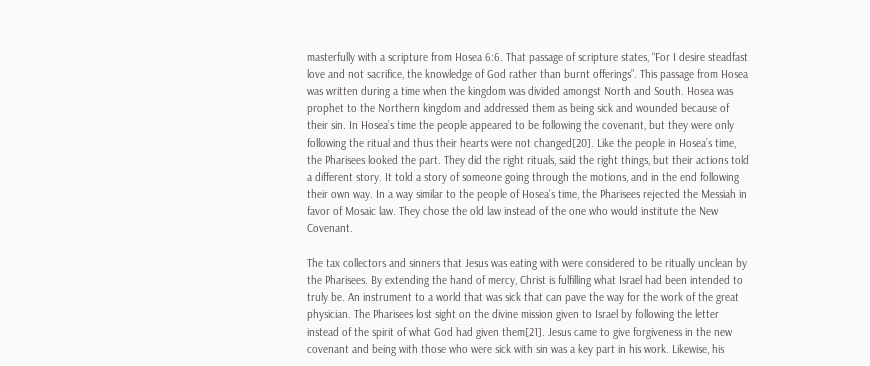masterfully with a scripture from Hosea 6:6. That passage of scripture states, “For I desire steadfast love and not sacrifice, the knowledge of God rather than burnt offerings”. This passage from Hosea was written during a time when the kingdom was divided amongst North and South. Hosea was prophet to the Northern kingdom and addressed them as being sick and wounded because of their sin. In Hosea’s time the people appeared to be following the covenant, but they were only following the ritual and thus their hearts were not changed[20]. Like the people in Hosea’s time, the Pharisees looked the part. They did the right rituals, said the right things, but their actions told a different story. It told a story of someone going through the motions, and in the end following their own way. In a way similar to the people of Hosea’s time, the Pharisees rejected the Messiah in favor of Mosaic law. They chose the old law instead of the one who would institute the New Covenant.

The tax collectors and sinners that Jesus was eating with were considered to be ritually unclean by the Pharisees. By extending the hand of mercy, Christ is fulfilling what Israel had been intended to truly be. An instrument to a world that was sick that can pave the way for the work of the great physician. The Pharisees lost sight on the divine mission given to Israel by following the letter instead of the spirit of what God had given them[21]. Jesus came to give forgiveness in the new covenant and being with those who were sick with sin was a key part in his work. Likewise, his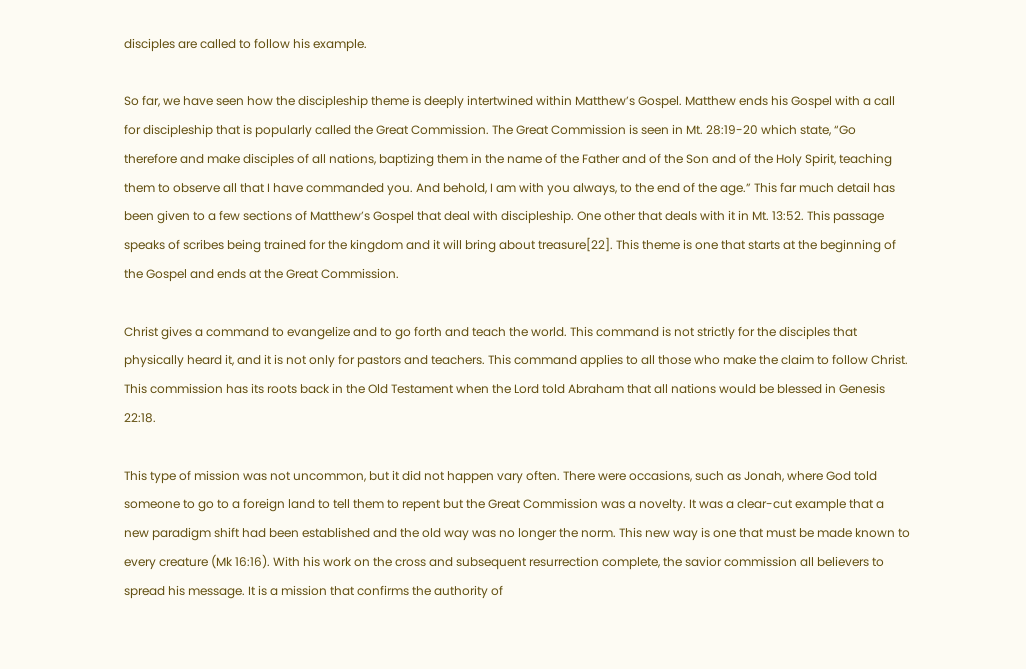disciples are called to follow his example.

So far, we have seen how the discipleship theme is deeply intertwined within Matthew’s Gospel. Matthew ends his Gospel with a call for discipleship that is popularly called the Great Commission. The Great Commission is seen in Mt. 28:19-20 which state, “Go therefore and make disciples of all nations, baptizing them in the name of the Father and of the Son and of the Holy Spirit, teaching them to observe all that I have commanded you. And behold, I am with you always, to the end of the age.” This far much detail has been given to a few sections of Matthew’s Gospel that deal with discipleship. One other that deals with it in Mt. 13:52. This passage speaks of scribes being trained for the kingdom and it will bring about treasure[22]. This theme is one that starts at the beginning of the Gospel and ends at the Great Commission.

Christ gives a command to evangelize and to go forth and teach the world. This command is not strictly for the disciples that physically heard it, and it is not only for pastors and teachers. This command applies to all those who make the claim to follow Christ. This commission has its roots back in the Old Testament when the Lord told Abraham that all nations would be blessed in Genesis 22:18.

This type of mission was not uncommon, but it did not happen vary often. There were occasions, such as Jonah, where God told someone to go to a foreign land to tell them to repent but the Great Commission was a novelty. It was a clear-cut example that a new paradigm shift had been established and the old way was no longer the norm. This new way is one that must be made known to every creature (Mk 16:16). With his work on the cross and subsequent resurrection complete, the savior commission all believers to spread his message. It is a mission that confirms the authority of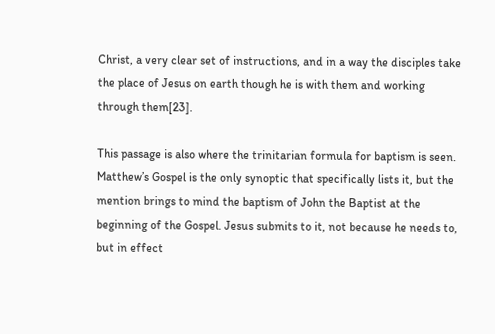Christ, a very clear set of instructions, and in a way the disciples take the place of Jesus on earth though he is with them and working through them[23].

This passage is also where the trinitarian formula for baptism is seen. Matthew’s Gospel is the only synoptic that specifically lists it, but the mention brings to mind the baptism of John the Baptist at the beginning of the Gospel. Jesus submits to it, not because he needs to, but in effect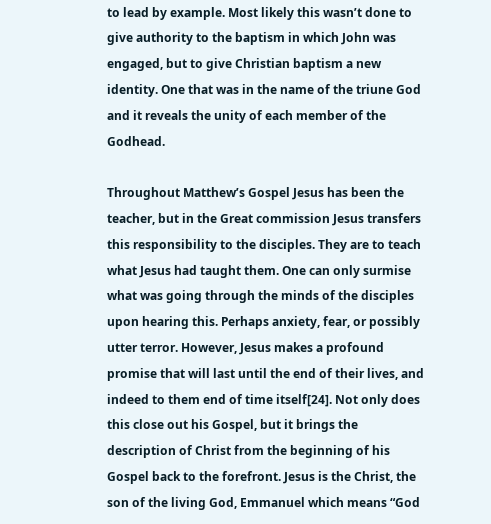to lead by example. Most likely this wasn’t done to give authority to the baptism in which John was engaged, but to give Christian baptism a new identity. One that was in the name of the triune God and it reveals the unity of each member of the Godhead.

Throughout Matthew’s Gospel Jesus has been the teacher, but in the Great commission Jesus transfers this responsibility to the disciples. They are to teach what Jesus had taught them. One can only surmise what was going through the minds of the disciples upon hearing this. Perhaps anxiety, fear, or possibly utter terror. However, Jesus makes a profound promise that will last until the end of their lives, and indeed to them end of time itself[24]. Not only does this close out his Gospel, but it brings the description of Christ from the beginning of his Gospel back to the forefront. Jesus is the Christ, the son of the living God, Emmanuel which means “God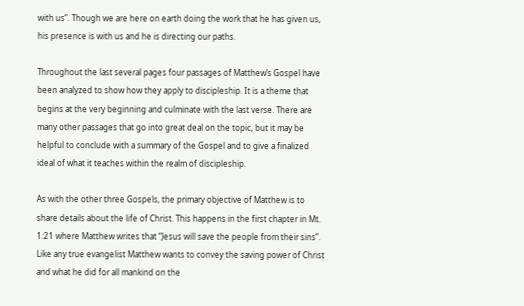with us”. Though we are here on earth doing the work that he has given us, his presence is with us and he is directing our paths.

Throughout the last several pages four passages of Matthew’s Gospel have been analyzed to show how they apply to discipleship. It is a theme that begins at the very beginning and culminate with the last verse. There are many other passages that go into great deal on the topic, but it may be helpful to conclude with a summary of the Gospel and to give a finalized ideal of what it teaches within the realm of discipleship.

As with the other three Gospels, the primary objective of Matthew is to share details about the life of Christ. This happens in the first chapter in Mt. 1:21 where Matthew writes that “Jesus will save the people from their sins”. Like any true evangelist Matthew wants to convey the saving power of Christ and what he did for all mankind on the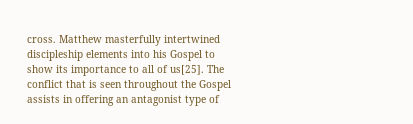cross. Matthew masterfully intertwined discipleship elements into his Gospel to show its importance to all of us[25]. The conflict that is seen throughout the Gospel assists in offering an antagonist type of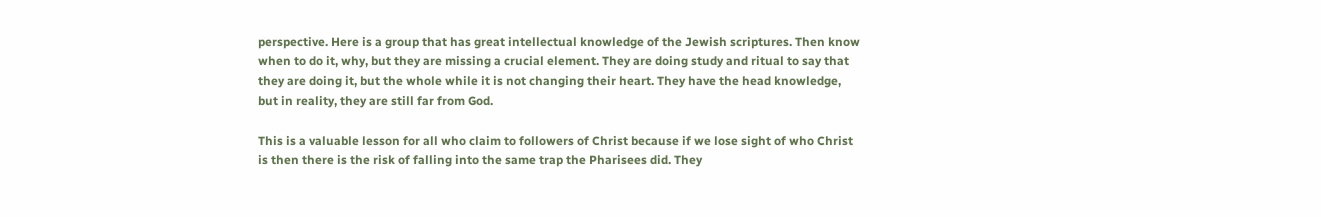perspective. Here is a group that has great intellectual knowledge of the Jewish scriptures. Then know when to do it, why, but they are missing a crucial element. They are doing study and ritual to say that they are doing it, but the whole while it is not changing their heart. They have the head knowledge, but in reality, they are still far from God.

This is a valuable lesson for all who claim to followers of Christ because if we lose sight of who Christ is then there is the risk of falling into the same trap the Pharisees did. They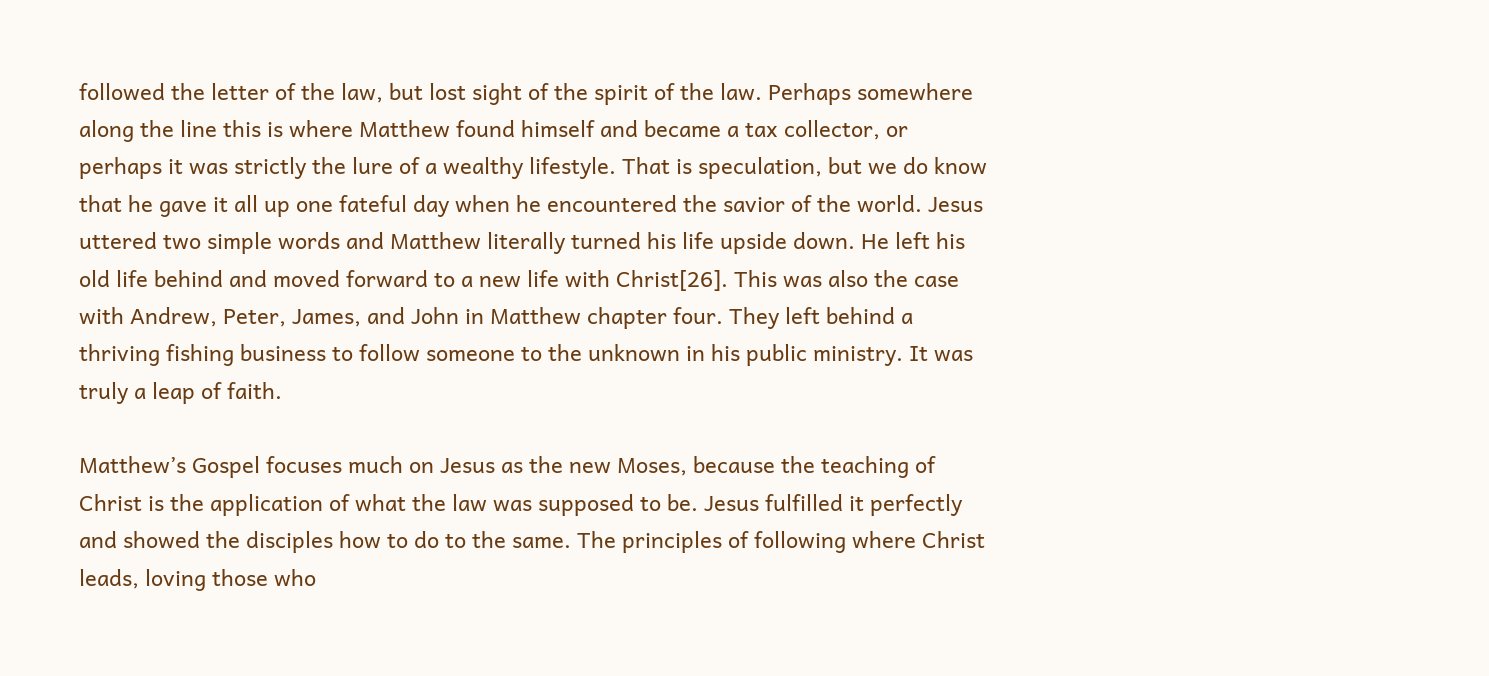followed the letter of the law, but lost sight of the spirit of the law. Perhaps somewhere along the line this is where Matthew found himself and became a tax collector, or perhaps it was strictly the lure of a wealthy lifestyle. That is speculation, but we do know that he gave it all up one fateful day when he encountered the savior of the world. Jesus uttered two simple words and Matthew literally turned his life upside down. He left his old life behind and moved forward to a new life with Christ[26]. This was also the case with Andrew, Peter, James, and John in Matthew chapter four. They left behind a thriving fishing business to follow someone to the unknown in his public ministry. It was truly a leap of faith.

Matthew’s Gospel focuses much on Jesus as the new Moses, because the teaching of Christ is the application of what the law was supposed to be. Jesus fulfilled it perfectly and showed the disciples how to do to the same. The principles of following where Christ leads, loving those who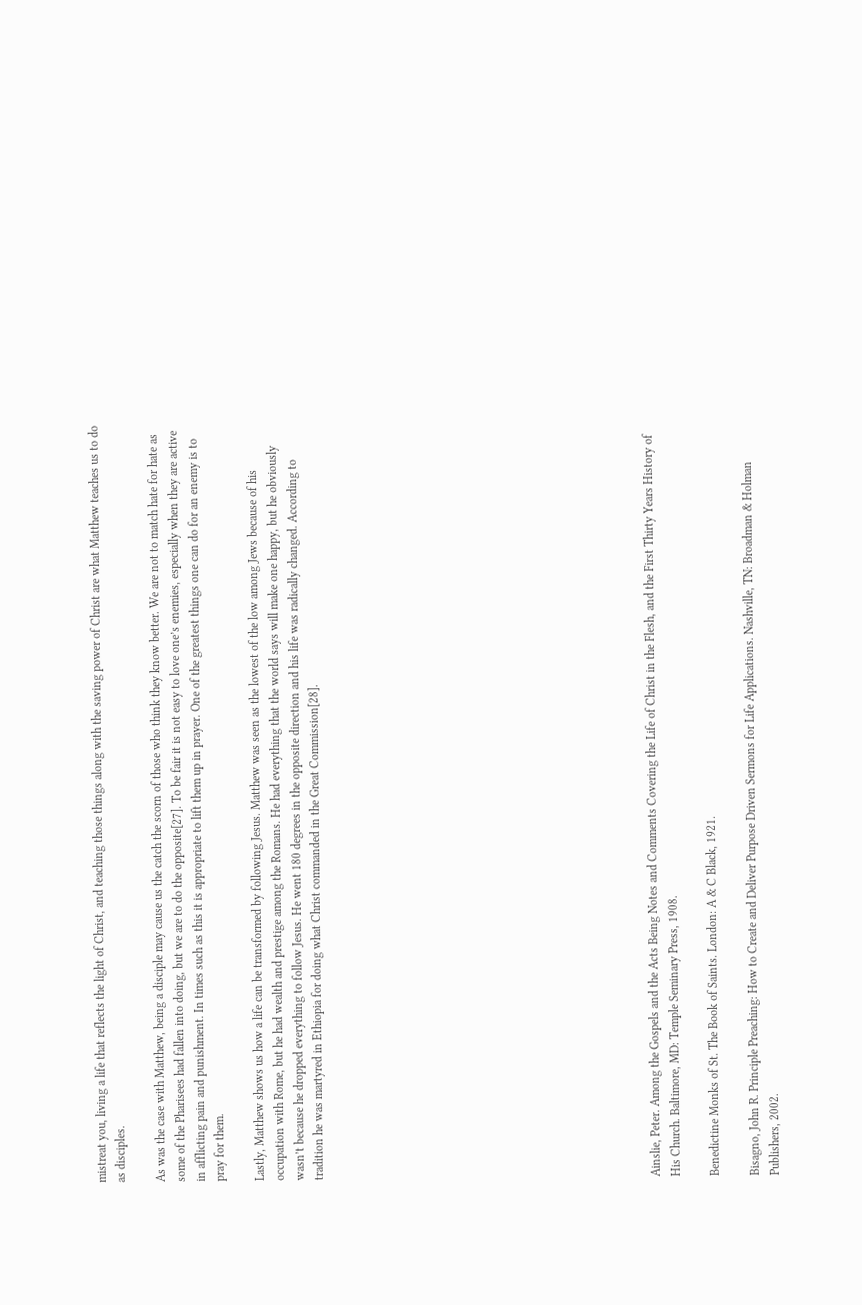mistreat you, living a life that reflects the light of Christ, and teaching those things along with the saving power of Christ are what Matthew teaches us to do as disciples.

As was the case with Matthew, being a disciple may cause us the catch the scorn of those who think they know better. We are not to match hate for hate as some of the Pharisees had fallen into doing, but we are to do the opposite[27]. To be fair it is not easy to love one’s enemies, especially when they are active in afflicting pain and punishment. In times such as this it is appropriate to lift them up in prayer. One of the greatest things one can do for an enemy is to pray for them.

Lastly, Matthew shows us how a life can be transformed by following Jesus. Matthew was seen as the lowest of the low among Jews because of his occupation with Rome, but he had wealth and prestige among the Romans. He had everything that the world says will make one happy, but he obviously wasn’t because he dropped everything to follow Jesus. He went 180 degrees in the opposite direction and his life was radically changed. According to tradition he was martyred in Ethiopia for doing what Christ commanded in the Great Commission[28].
















Ainslie, Peter. Among the Gospels and the Acts Being Notes and Comments Covering the Life of Christ in the Flesh, and the First Thirty Years History of His Church. Baltimore, MD: Temple Seminary Press, 1908.

Benedictine Monks of St. The Book of Saints. London: A & C Black, 1921.

Bisagno, John R. Principle Preaching: How to Create and Deliver Purpose Driven Sermons for Life Applications. Nashville, TN: Broadman & Holman Publishers, 2002.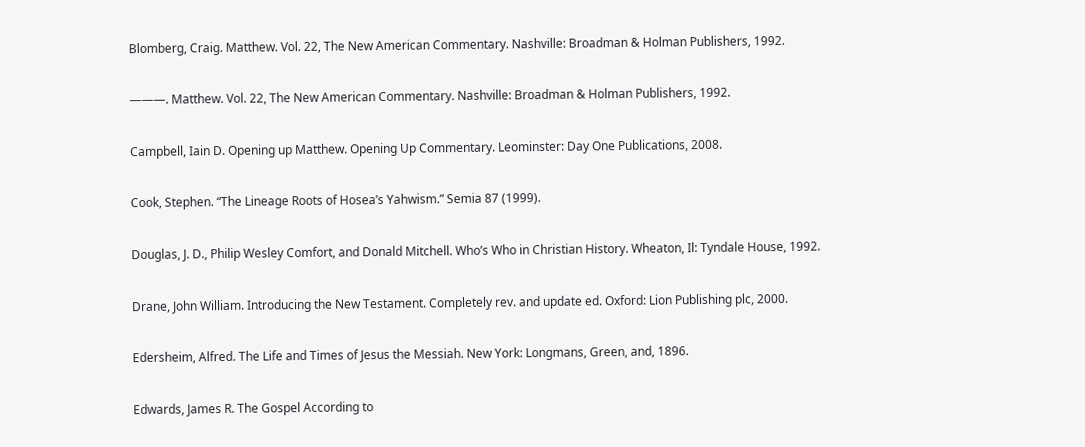Blomberg, Craig. Matthew. Vol. 22, The New American Commentary. Nashville: Broadman & Holman Publishers, 1992.

———. Matthew. Vol. 22, The New American Commentary. Nashville: Broadman & Holman Publishers, 1992.

Campbell, Iain D. Opening up Matthew. Opening Up Commentary. Leominster: Day One Publications, 2008.

Cook, Stephen. “The Lineage Roots of Hosea’s Yahwism.” Semia 87 (1999).

Douglas, J. D., Philip Wesley Comfort, and Donald Mitchell. Who’s Who in Christian History. Wheaton, Il: Tyndale House, 1992.

Drane, John William. Introducing the New Testament. Completely rev. and update ed. Oxford: Lion Publishing plc, 2000.

Edersheim, Alfred. The Life and Times of Jesus the Messiah. New York: Longmans, Green, and, 1896.

Edwards, James R. The Gospel According to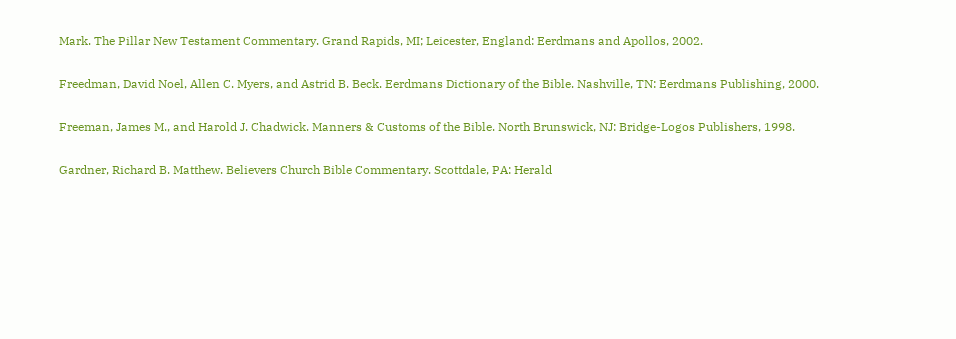Mark. The Pillar New Testament Commentary. Grand Rapids, MI; Leicester, England: Eerdmans and Apollos, 2002.

Freedman, David Noel, Allen C. Myers, and Astrid B. Beck. Eerdmans Dictionary of the Bible. Nashville, TN: Eerdmans Publishing, 2000.

Freeman, James M., and Harold J. Chadwick. Manners & Customs of the Bible. North Brunswick, NJ: Bridge-Logos Publishers, 1998.

Gardner, Richard B. Matthew. Believers Church Bible Commentary. Scottdale, PA: Herald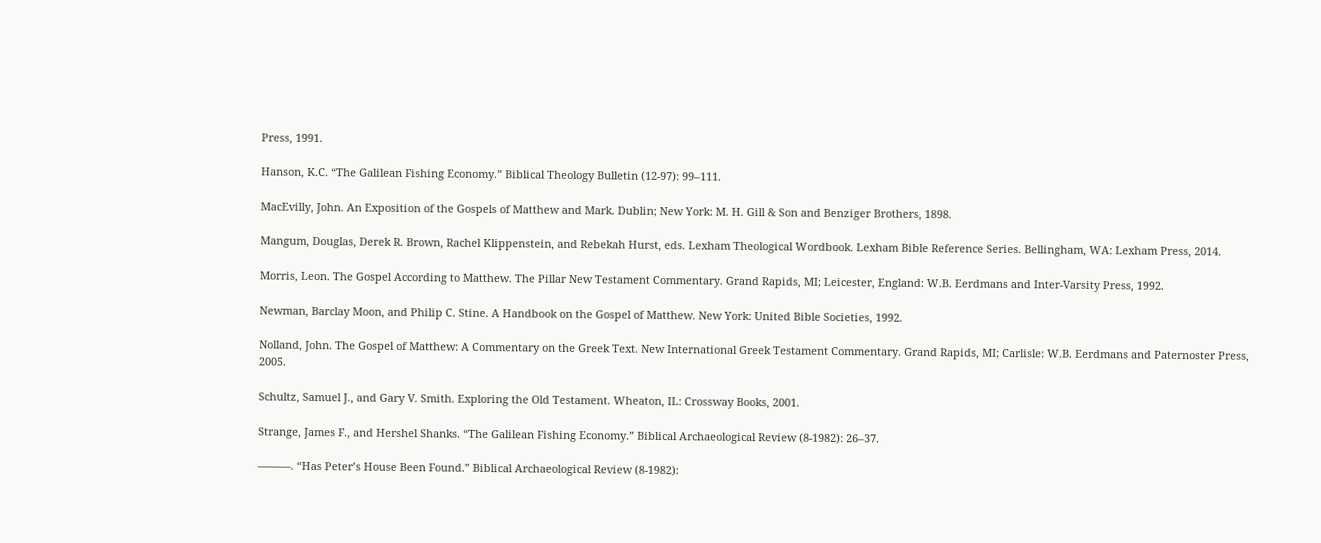Press, 1991.

Hanson, K.C. “The Galilean Fishing Economy.” Biblical Theology Bulletin (12-97): 99–111.

MacEvilly, John. An Exposition of the Gospels of Matthew and Mark. Dublin; New York: M. H. Gill & Son and Benziger Brothers, 1898.

Mangum, Douglas, Derek R. Brown, Rachel Klippenstein, and Rebekah Hurst, eds. Lexham Theological Wordbook. Lexham Bible Reference Series. Bellingham, WA: Lexham Press, 2014.

Morris, Leon. The Gospel According to Matthew. The Pillar New Testament Commentary. Grand Rapids, MI; Leicester, England: W.B. Eerdmans and Inter-Varsity Press, 1992.

Newman, Barclay Moon, and Philip C. Stine. A Handbook on the Gospel of Matthew. New York: United Bible Societies, 1992.

Nolland, John. The Gospel of Matthew: A Commentary on the Greek Text. New International Greek Testament Commentary. Grand Rapids, MI; Carlisle: W.B. Eerdmans and Paternoster Press, 2005.

Schultz, Samuel J., and Gary V. Smith. Exploring the Old Testament. Wheaton, IL: Crossway Books, 2001.

Strange, James F., and Hershel Shanks. “The Galilean Fishing Economy.” Biblical Archaeological Review (8-1982): 26–37.

———. “Has Peter’s House Been Found.” Biblical Archaeological Review (8-1982):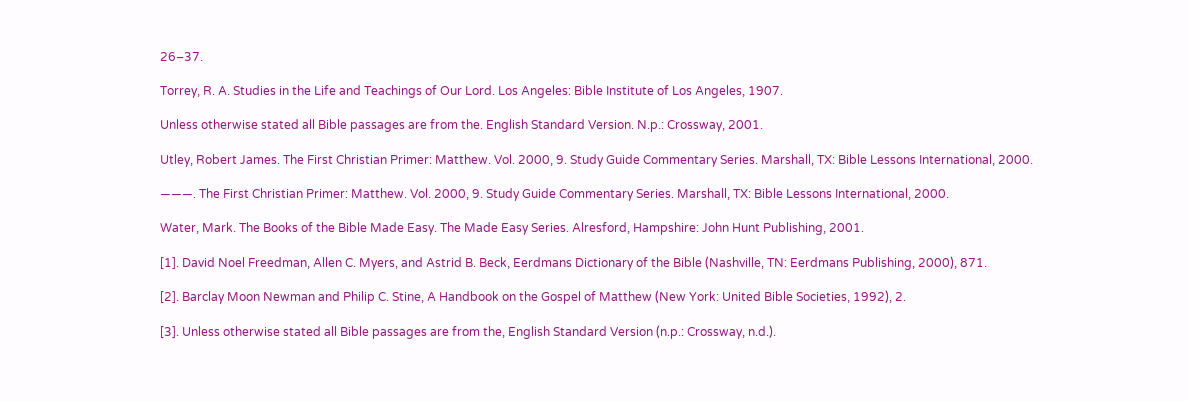26–37.

Torrey, R. A. Studies in the Life and Teachings of Our Lord. Los Angeles: Bible Institute of Los Angeles, 1907.

Unless otherwise stated all Bible passages are from the. English Standard Version. N.p.: Crossway, 2001.

Utley, Robert James. The First Christian Primer: Matthew. Vol. 2000, 9. Study Guide Commentary Series. Marshall, TX: Bible Lessons International, 2000.

———. The First Christian Primer: Matthew. Vol. 2000, 9. Study Guide Commentary Series. Marshall, TX: Bible Lessons International, 2000.

Water, Mark. The Books of the Bible Made Easy. The Made Easy Series. Alresford, Hampshire: John Hunt Publishing, 2001.

[1]. David Noel Freedman, Allen C. Myers, and Astrid B. Beck, Eerdmans Dictionary of the Bible (Nashville, TN: Eerdmans Publishing, 2000), 871.

[2]. Barclay Moon Newman and Philip C. Stine, A Handbook on the Gospel of Matthew (New York: United Bible Societies, 1992), 2.

[3]. Unless otherwise stated all Bible passages are from the, English Standard Version (n.p.: Crossway, n.d.).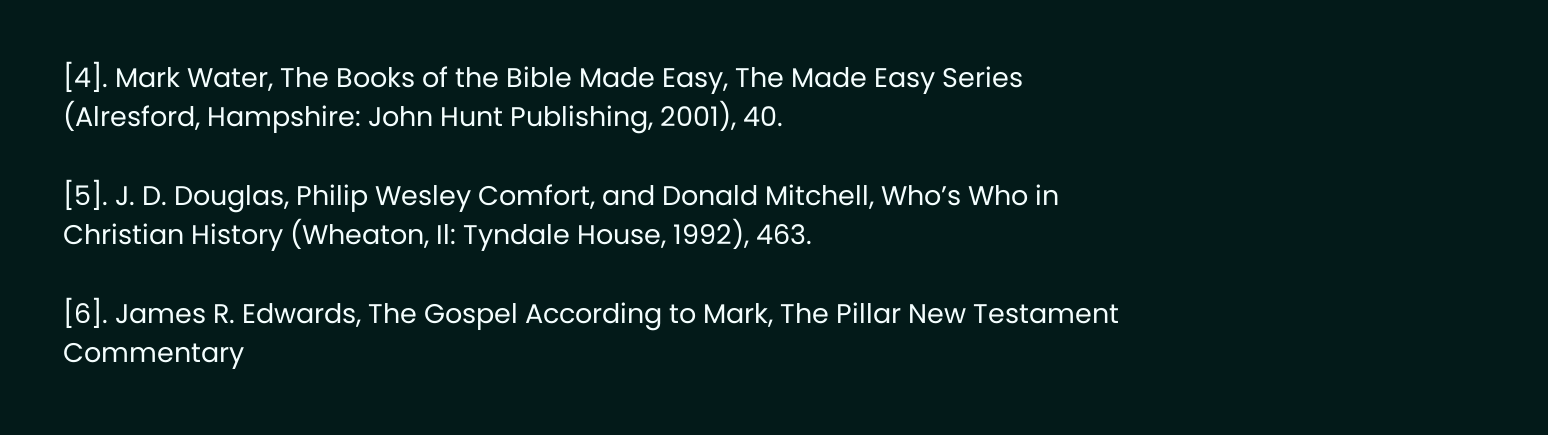[4]. Mark Water, The Books of the Bible Made Easy, The Made Easy Series (Alresford, Hampshire: John Hunt Publishing, 2001), 40.

[5]. J. D. Douglas, Philip Wesley Comfort, and Donald Mitchell, Who’s Who in Christian History (Wheaton, Il: Tyndale House, 1992), 463.

[6]. James R. Edwards, The Gospel According to Mark, The Pillar New Testament Commentary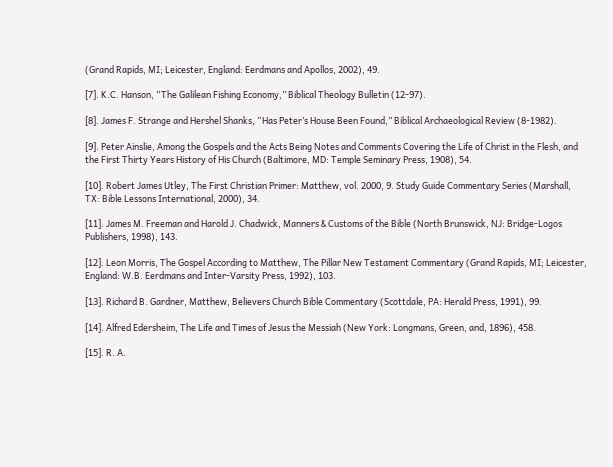(Grand Rapids, MI; Leicester, England: Eerdmans and Apollos, 2002), 49.

[7]. K.C. Hanson, “The Galilean Fishing Economy,” Biblical Theology Bulletin (12-97).

[8]. James F. Strange and Hershel Shanks, “Has Peter’s House Been Found,” Biblical Archaeological Review (8-1982).

[9]. Peter Ainslie, Among the Gospels and the Acts Being Notes and Comments Covering the Life of Christ in the Flesh, and the First Thirty Years History of His Church (Baltimore, MD: Temple Seminary Press, 1908), 54.

[10]. Robert James Utley, The First Christian Primer: Matthew, vol. 2000, 9. Study Guide Commentary Series (Marshall, TX: Bible Lessons International, 2000), 34.

[11]. James M. Freeman and Harold J. Chadwick, Manners & Customs of the Bible (North Brunswick, NJ: Bridge-Logos Publishers, 1998), 143.

[12]. Leon Morris, The Gospel According to Matthew, The Pillar New Testament Commentary (Grand Rapids, MI; Leicester, England: W.B. Eerdmans and Inter-Varsity Press, 1992), 103.

[13]. Richard B. Gardner, Matthew, Believers Church Bible Commentary (Scottdale, PA: Herald Press, 1991), 99.

[14]. Alfred Edersheim, The Life and Times of Jesus the Messiah (New York: Longmans, Green, and, 1896), 458.

[15]. R. A.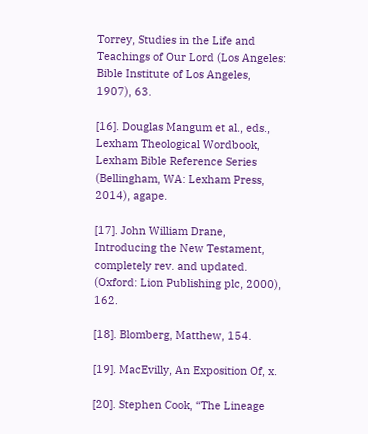Torrey, Studies in the Life and Teachings of Our Lord (Los Angeles: Bible Institute of Los Angeles, 1907), 63.

[16]. Douglas Mangum et al., eds., Lexham Theological Wordbook, Lexham Bible Reference Series (Bellingham, WA: Lexham Press, 2014), agape.

[17]. John William Drane, Introducing the New Testament, completely rev. and updated. (Oxford: Lion Publishing plc, 2000), 162.

[18]. Blomberg, Matthew, 154.

[19]. MacEvilly, An Exposition Of, x.

[20]. Stephen Cook, “The Lineage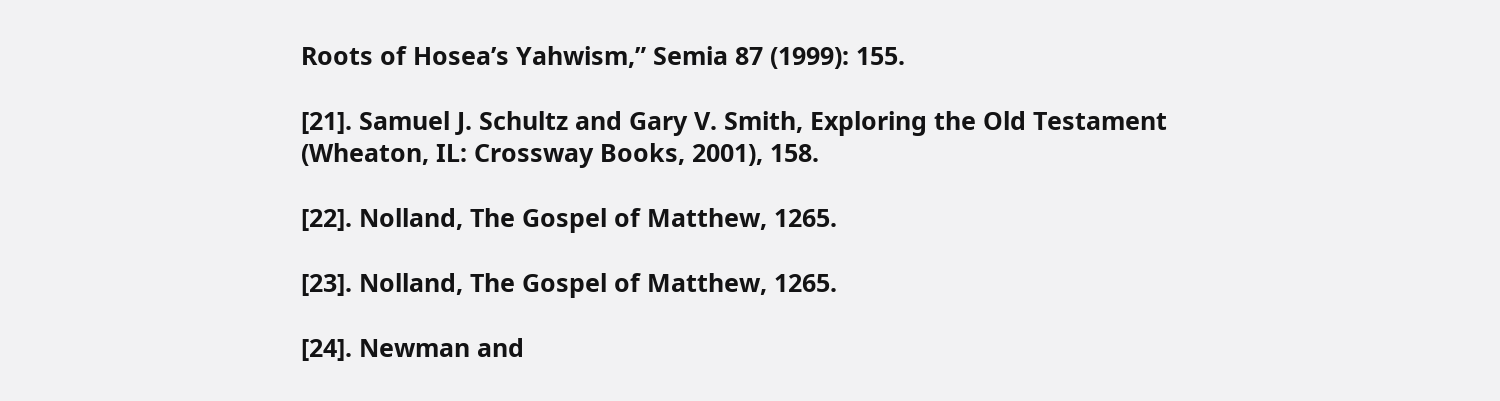Roots of Hosea’s Yahwism,” Semia 87 (1999): 155.

[21]. Samuel J. Schultz and Gary V. Smith, Exploring the Old Testament (Wheaton, IL: Crossway Books, 2001), 158.

[22]. Nolland, The Gospel of Matthew, 1265.

[23]. Nolland, The Gospel of Matthew, 1265.

[24]. Newman and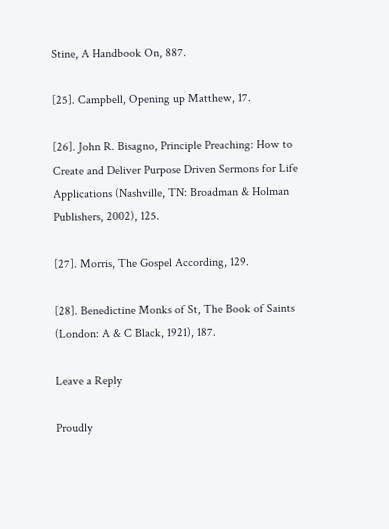Stine, A Handbook On, 887.

[25]. Campbell, Opening up Matthew, 17.

[26]. John R. Bisagno, Principle Preaching: How to Create and Deliver Purpose Driven Sermons for Life Applications (Nashville, TN: Broadman & Holman Publishers, 2002), 125.

[27]. Morris, The Gospel According, 129.

[28]. Benedictine Monks of St, The Book of Saints (London: A & C Black, 1921), 187.

Leave a Reply

Proudly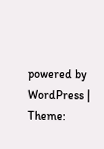powered by WordPress | Theme: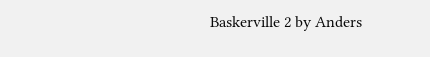Baskerville 2 by Anders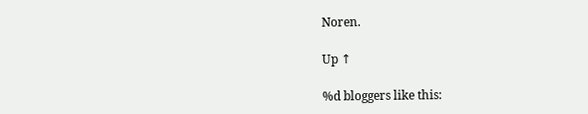Noren.

Up ↑

%d bloggers like this: